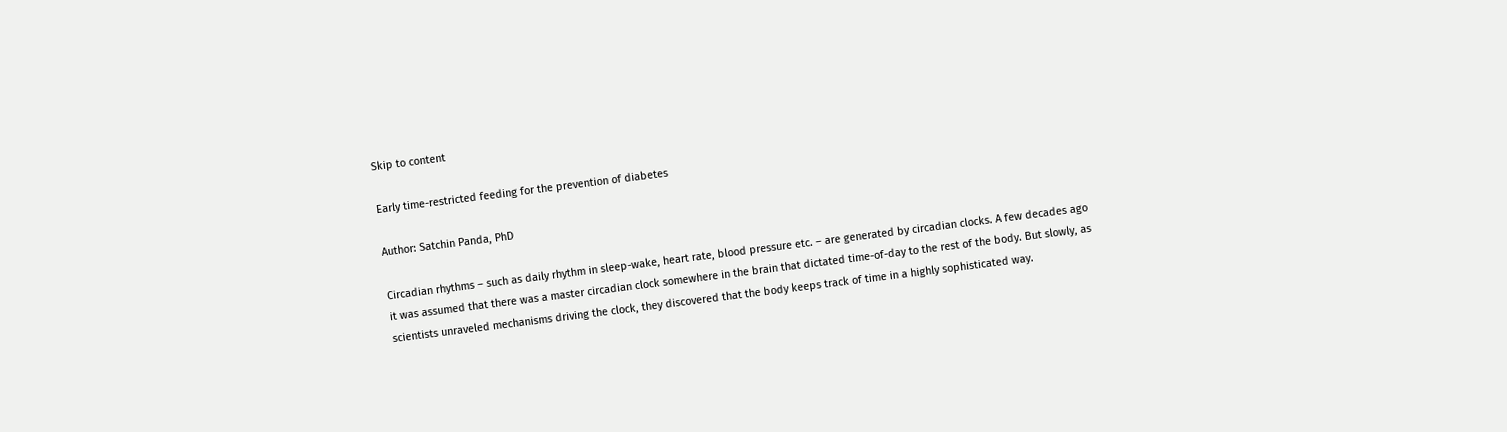Skip to content

Early time-restricted feeding for the prevention of diabetes

Author: Satchin Panda, PhD

Circadian rhythms – such as daily rhythm in sleep-wake, heart rate, blood pressure etc. – are generated by circadian clocks. A few decades ago it was assumed that there was a master circadian clock somewhere in the brain that dictated time-of-day to the rest of the body. But slowly, as scientists unraveled mechanisms driving the clock, they discovered that the body keeps track of time in a highly sophisticated way.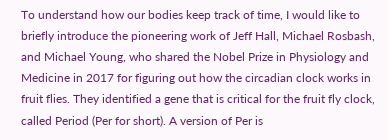To understand how our bodies keep track of time, I would like to briefly introduce the pioneering work of Jeff Hall, Michael Rosbash, and Michael Young, who shared the Nobel Prize in Physiology and Medicine in 2017 for figuring out how the circadian clock works in fruit flies. They identified a gene that is critical for the fruit fly clock, called Period (Per for short). A version of Per is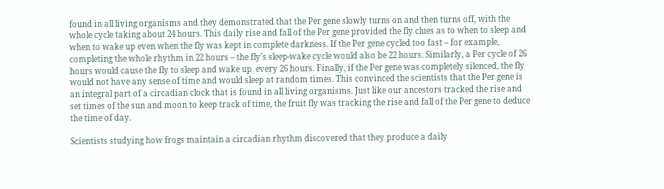found in all living organisms and they demonstrated that the Per gene slowly turns on and then turns off, with the whole cycle taking about 24 hours. This daily rise and fall of the Per gene provided the fly clues as to when to sleep and when to wake up even when the fly was kept in complete darkness. If the Per gene cycled too fast – for example, completing the whole rhythm in 22 hours – the fly’s sleep-wake cycle would also be 22 hours. Similarly, a Per cycle of 26 hours would cause the fly to sleep and wake up  every 26 hours. Finally, if the Per gene was completely silenced, the fly would not have any sense of time and would sleep at random times. This convinced the scientists that the Per gene is an integral part of a circadian clock that is found in all living organisms. Just like our ancestors tracked the rise and set times of the sun and moon to keep track of time, the fruit fly was tracking the rise and fall of the Per gene to deduce the time of day.

Scientists studying how frogs maintain a circadian rhythm discovered that they produce a daily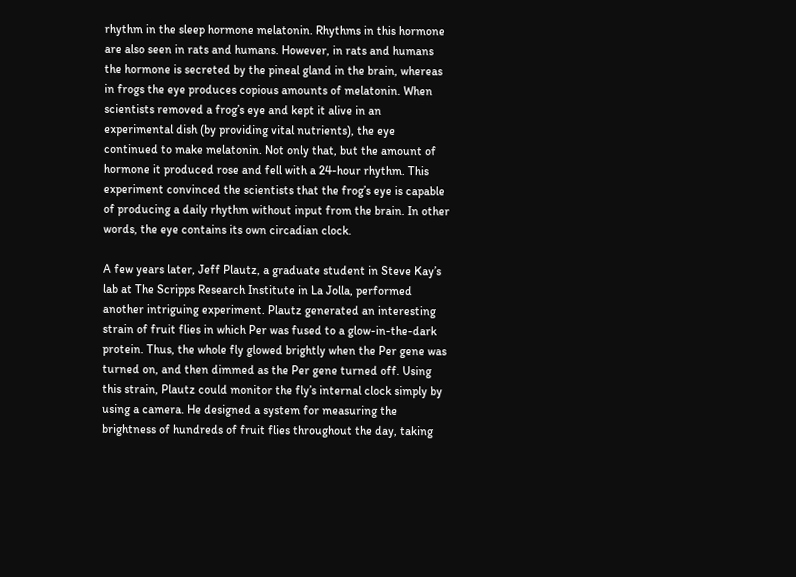rhythm in the sleep hormone melatonin. Rhythms in this hormone are also seen in rats and humans. However, in rats and humans the hormone is secreted by the pineal gland in the brain, whereas in frogs the eye produces copious amounts of melatonin. When scientists removed a frog’s eye and kept it alive in an experimental dish (by providing vital nutrients), the eye continued to make melatonin. Not only that, but the amount of hormone it produced rose and fell with a 24-hour rhythm. This experiment convinced the scientists that the frog’s eye is capable of producing a daily rhythm without input from the brain. In other words, the eye contains its own circadian clock.

A few years later, Jeff Plautz, a graduate student in Steve Kay’s lab at The Scripps Research Institute in La Jolla, performed another intriguing experiment. Plautz generated an interesting strain of fruit flies in which Per was fused to a glow-in-the-dark protein. Thus, the whole fly glowed brightly when the Per gene was turned on, and then dimmed as the Per gene turned off. Using this strain, Plautz could monitor the fly’s internal clock simply by using a camera. He designed a system for measuring the brightness of hundreds of fruit flies throughout the day, taking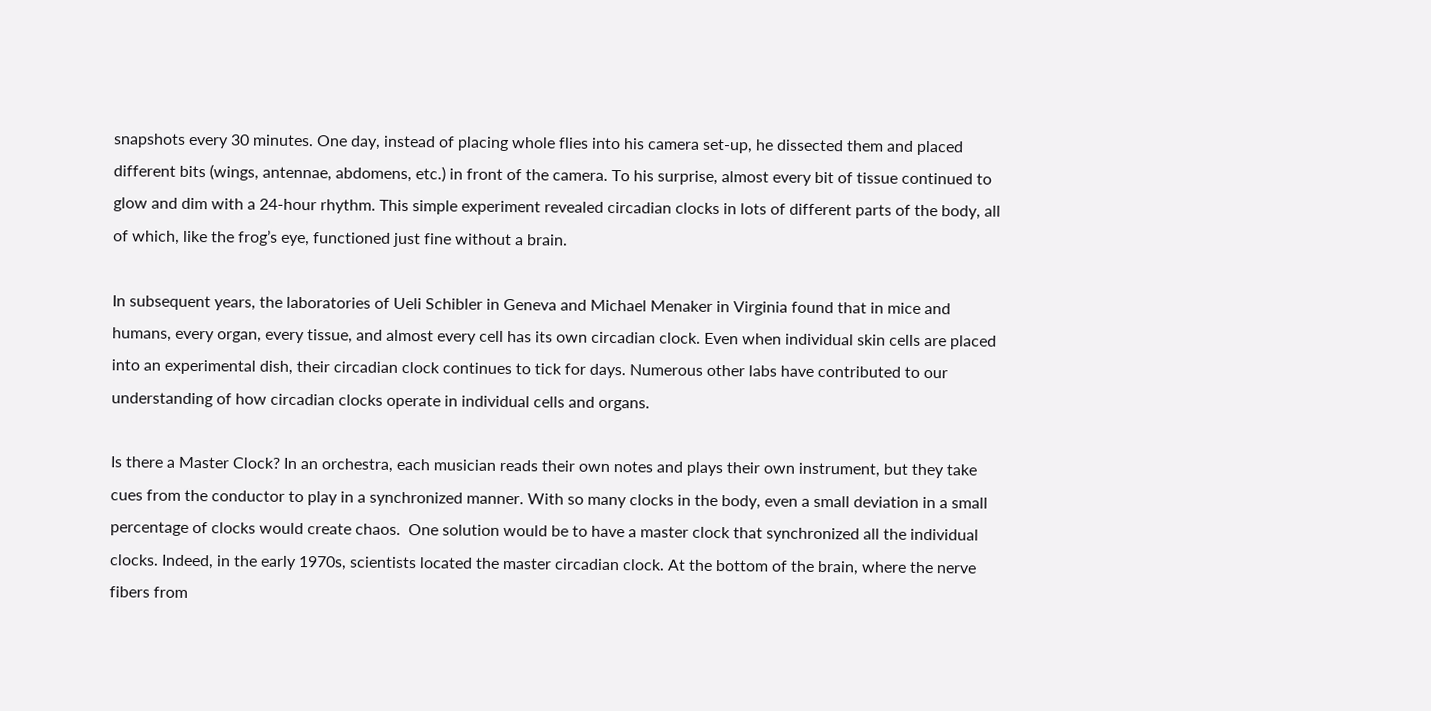snapshots every 30 minutes. One day, instead of placing whole flies into his camera set-up, he dissected them and placed different bits (wings, antennae, abdomens, etc.) in front of the camera. To his surprise, almost every bit of tissue continued to glow and dim with a 24-hour rhythm. This simple experiment revealed circadian clocks in lots of different parts of the body, all of which, like the frog’s eye, functioned just fine without a brain.

In subsequent years, the laboratories of Ueli Schibler in Geneva and Michael Menaker in Virginia found that in mice and humans, every organ, every tissue, and almost every cell has its own circadian clock. Even when individual skin cells are placed into an experimental dish, their circadian clock continues to tick for days. Numerous other labs have contributed to our understanding of how circadian clocks operate in individual cells and organs.

Is there a Master Clock? In an orchestra, each musician reads their own notes and plays their own instrument, but they take cues from the conductor to play in a synchronized manner. With so many clocks in the body, even a small deviation in a small percentage of clocks would create chaos.  One solution would be to have a master clock that synchronized all the individual clocks. Indeed, in the early 1970s, scientists located the master circadian clock. At the bottom of the brain, where the nerve fibers from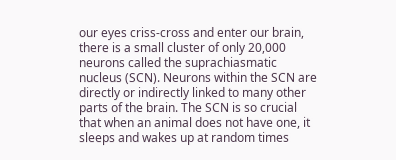our eyes criss-cross and enter our brain, there is a small cluster of only 20,000 neurons called the suprachiasmatic nucleus (SCN). Neurons within the SCN are directly or indirectly linked to many other parts of the brain. The SCN is so crucial that when an animal does not have one, it sleeps and wakes up at random times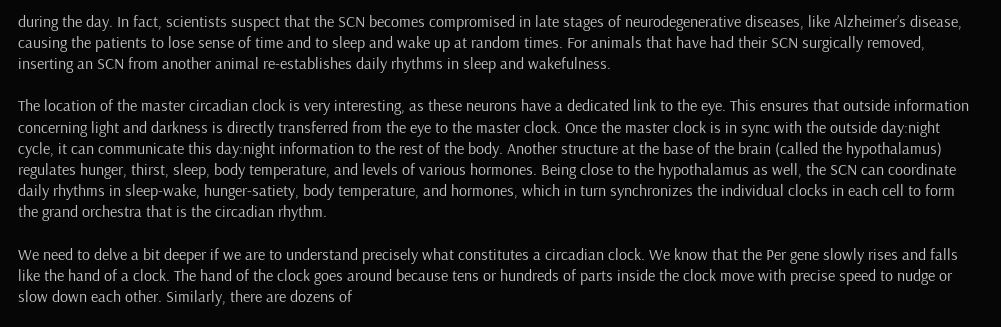during the day. In fact, scientists suspect that the SCN becomes compromised in late stages of neurodegenerative diseases, like Alzheimer’s disease, causing the patients to lose sense of time and to sleep and wake up at random times. For animals that have had their SCN surgically removed, inserting an SCN from another animal re-establishes daily rhythms in sleep and wakefulness.

The location of the master circadian clock is very interesting, as these neurons have a dedicated link to the eye. This ensures that outside information concerning light and darkness is directly transferred from the eye to the master clock. Once the master clock is in sync with the outside day:night cycle, it can communicate this day:night information to the rest of the body. Another structure at the base of the brain (called the hypothalamus) regulates hunger, thirst, sleep, body temperature, and levels of various hormones. Being close to the hypothalamus as well, the SCN can coordinate daily rhythms in sleep-wake, hunger-satiety, body temperature, and hormones, which in turn synchronizes the individual clocks in each cell to form the grand orchestra that is the circadian rhythm.

We need to delve a bit deeper if we are to understand precisely what constitutes a circadian clock. We know that the Per gene slowly rises and falls like the hand of a clock. The hand of the clock goes around because tens or hundreds of parts inside the clock move with precise speed to nudge or slow down each other. Similarly, there are dozens of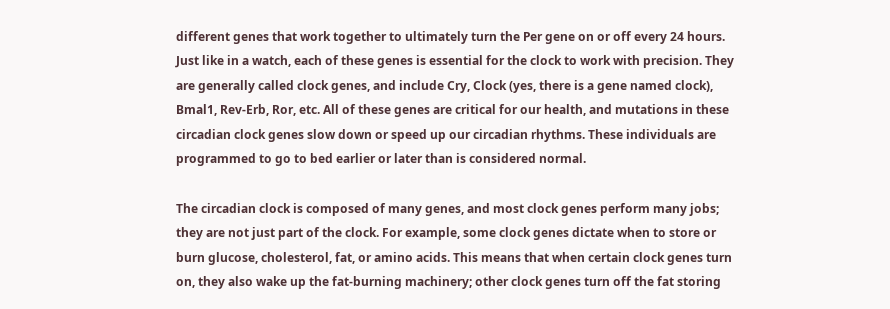different genes that work together to ultimately turn the Per gene on or off every 24 hours. Just like in a watch, each of these genes is essential for the clock to work with precision. They are generally called clock genes, and include Cry, Clock (yes, there is a gene named clock), Bmal1, Rev-Erb, Ror, etc. All of these genes are critical for our health, and mutations in these circadian clock genes slow down or speed up our circadian rhythms. These individuals are programmed to go to bed earlier or later than is considered normal.

The circadian clock is composed of many genes, and most clock genes perform many jobs; they are not just part of the clock. For example, some clock genes dictate when to store or burn glucose, cholesterol, fat, or amino acids. This means that when certain clock genes turn on, they also wake up the fat-burning machinery; other clock genes turn off the fat storing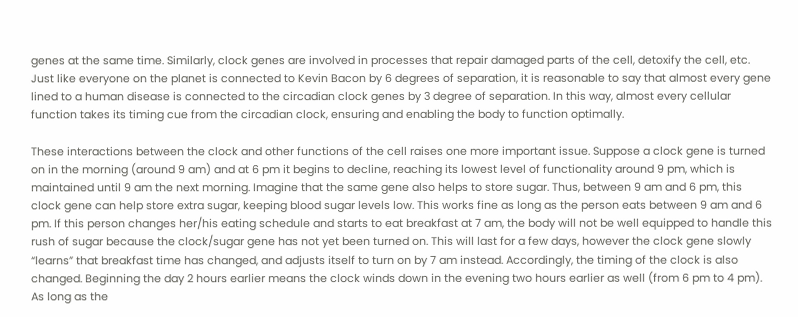genes at the same time. Similarly, clock genes are involved in processes that repair damaged parts of the cell, detoxify the cell, etc. Just like everyone on the planet is connected to Kevin Bacon by 6 degrees of separation, it is reasonable to say that almost every gene lined to a human disease is connected to the circadian clock genes by 3 degree of separation. In this way, almost every cellular function takes its timing cue from the circadian clock, ensuring and enabling the body to function optimally.

These interactions between the clock and other functions of the cell raises one more important issue. Suppose a clock gene is turned on in the morning (around 9 am) and at 6 pm it begins to decline, reaching its lowest level of functionality around 9 pm, which is maintained until 9 am the next morning. Imagine that the same gene also helps to store sugar. Thus, between 9 am and 6 pm, this clock gene can help store extra sugar, keeping blood sugar levels low. This works fine as long as the person eats between 9 am and 6 pm. If this person changes her/his eating schedule and starts to eat breakfast at 7 am, the body will not be well equipped to handle this rush of sugar because the clock/sugar gene has not yet been turned on. This will last for a few days, however the clock gene slowly “learns” that breakfast time has changed, and adjusts itself to turn on by 7 am instead. Accordingly, the timing of the clock is also changed. Beginning the day 2 hours earlier means the clock winds down in the evening two hours earlier as well (from 6 pm to 4 pm). As long as the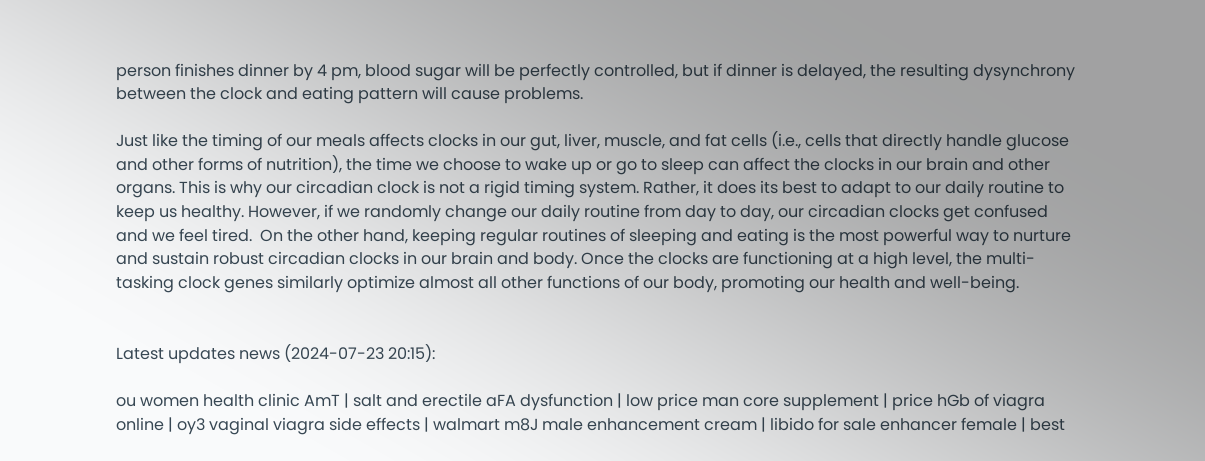person finishes dinner by 4 pm, blood sugar will be perfectly controlled, but if dinner is delayed, the resulting dysynchrony between the clock and eating pattern will cause problems.

Just like the timing of our meals affects clocks in our gut, liver, muscle, and fat cells (i.e., cells that directly handle glucose and other forms of nutrition), the time we choose to wake up or go to sleep can affect the clocks in our brain and other organs. This is why our circadian clock is not a rigid timing system. Rather, it does its best to adapt to our daily routine to keep us healthy. However, if we randomly change our daily routine from day to day, our circadian clocks get confused and we feel tired.  On the other hand, keeping regular routines of sleeping and eating is the most powerful way to nurture and sustain robust circadian clocks in our brain and body. Once the clocks are functioning at a high level, the multi-tasking clock genes similarly optimize almost all other functions of our body, promoting our health and well-being.


Latest updates news (2024-07-23 20:15):

ou women health clinic AmT | salt and erectile aFA dysfunction | low price man core supplement | price hGb of viagra online | oy3 vaginal viagra side effects | walmart m8J male enhancement cream | libido for sale enhancer female | best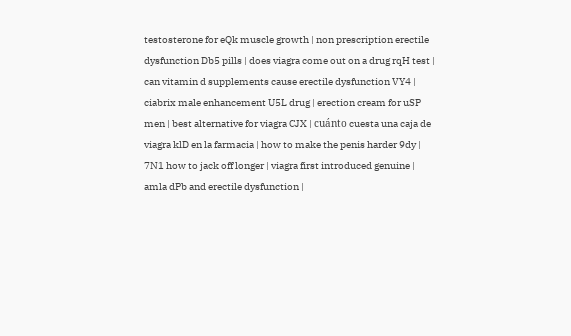testosterone for eQk muscle growth | non prescription erectile dysfunction Db5 pills | does viagra come out on a drug rqH test | can vitamin d supplements cause erectile dysfunction VY4 | ciabrix male enhancement U5L drug | erection cream for uSP men | best alternative for viagra CJX | cuánto cuesta una caja de viagra klD en la farmacia | how to make the penis harder 9dy | 7N1 how to jack off longer | viagra first introduced genuine | amla dPb and erectile dysfunction |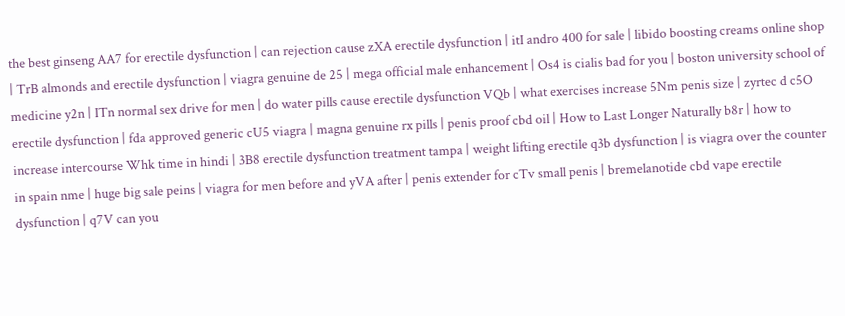the best ginseng AA7 for erectile dysfunction | can rejection cause zXA erectile dysfunction | itI andro 400 for sale | libido boosting creams online shop | TrB almonds and erectile dysfunction | viagra genuine de 25 | mega official male enhancement | Os4 is cialis bad for you | boston university school of medicine y2n | ITn normal sex drive for men | do water pills cause erectile dysfunction VQb | what exercises increase 5Nm penis size | zyrtec d c5O erectile dysfunction | fda approved generic cU5 viagra | magna genuine rx pills | penis proof cbd oil | How to Last Longer Naturally b8r | how to increase intercourse Whk time in hindi | 3B8 erectile dysfunction treatment tampa | weight lifting erectile q3b dysfunction | is viagra over the counter in spain nme | huge big sale peins | viagra for men before and yVA after | penis extender for cTv small penis | bremelanotide cbd vape erectile dysfunction | q7V can you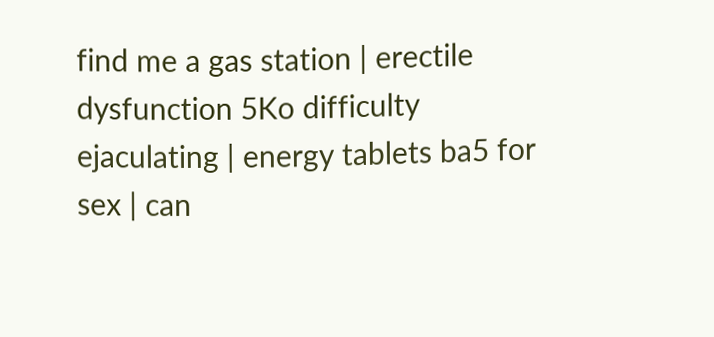find me a gas station | erectile dysfunction 5Ko difficulty ejaculating | energy tablets ba5 for sex | can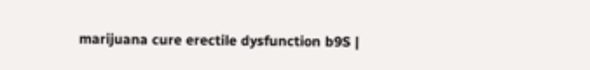marijuana cure erectile dysfunction b9S |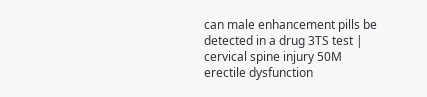can male enhancement pills be detected in a drug 3TS test | cervical spine injury 50M erectile dysfunction